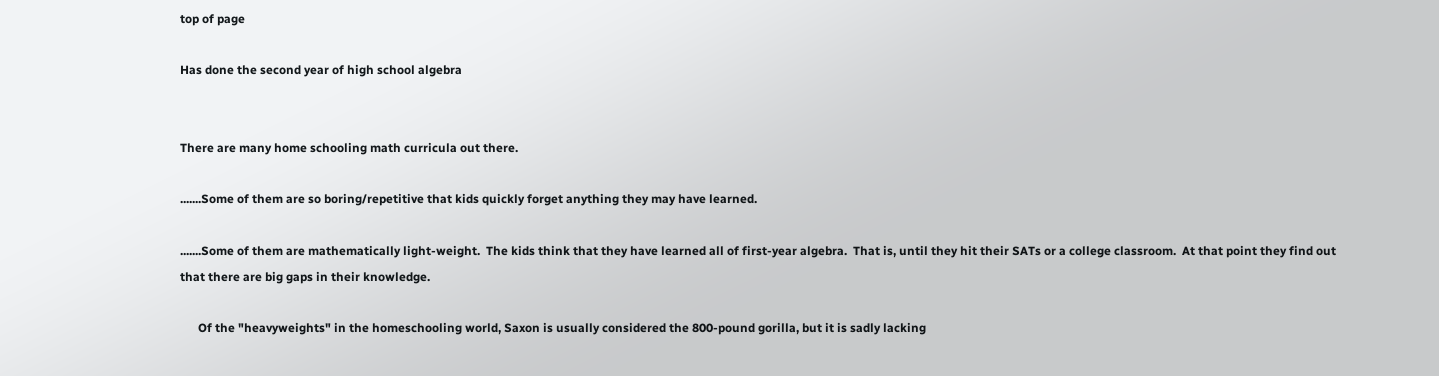top of page

Has done the second year of high school algebra


There are many home schooling math curricula out there.

.......Some of them are so boring/repetitive that kids quickly forget anything they may have learned.

.......Some of them are mathematically light-weight.  The kids think that they have learned all of first-year algebra.  That is, until they hit their SATs or a college classroom.  At that point they find out that there are big gaps in their knowledge.

      Of the "heavyweights" in the homeschooling world, Saxon is usually considered the 800-pound gorilla, but it is sadly lacking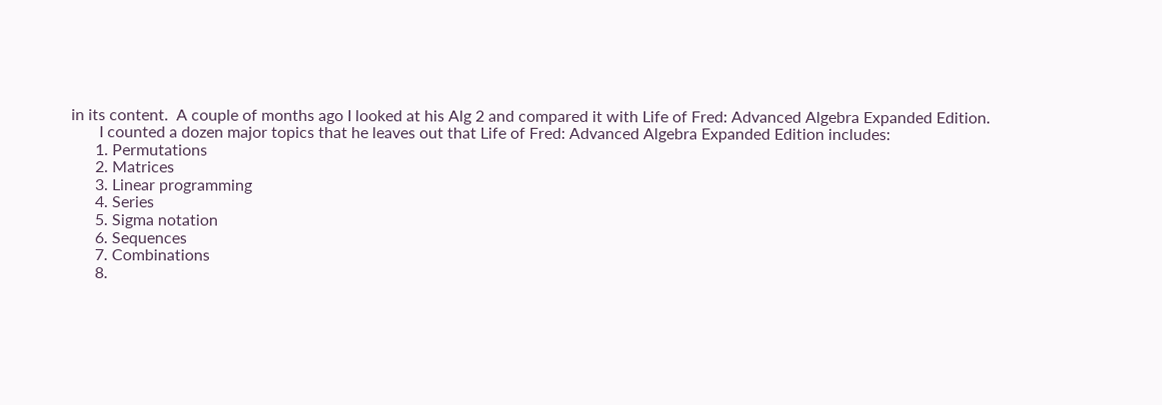in its content.  A couple of months ago I looked at his Alg 2 and compared it with Life of Fred: Advanced Algebra Expanded Edition.
       I counted a dozen major topics that he leaves out that Life of Fred: Advanced Algebra Expanded Edition includes:
      1. Permutations
      2. Matrices
      3. Linear programming
      4. Series
      5. Sigma notation
      6. Sequences
      7. Combinations
      8.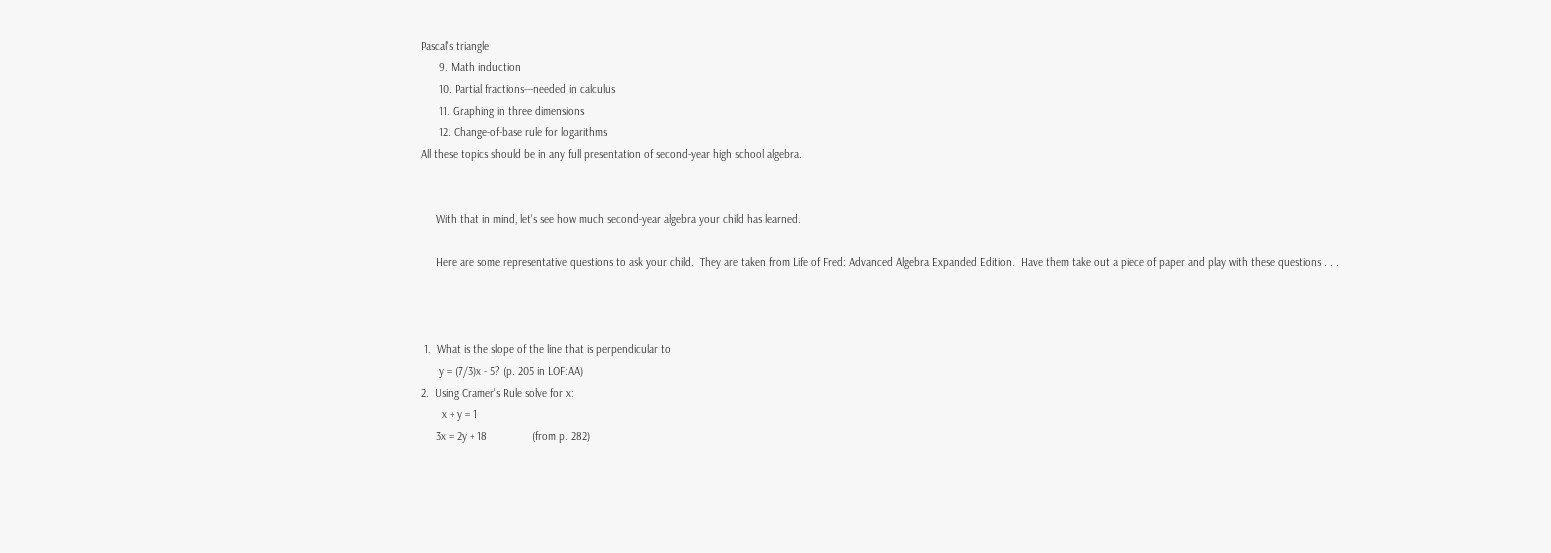Pascal's triangle
      9. Math induction
      10. Partial fractions---needed in calculus
      11. Graphing in three dimensions
      12. Change-of-base rule for logarithms
All these topics should be in any full presentation of second-year high school algebra.


     With that in mind, let's see how much second-year algebra your child has learned.

     Here are some representative questions to ask your child.  They are taken from Life of Fred: Advanced Algebra Expanded Edition.  Have them take out a piece of paper and play with these questions . . .



 1.  What is the slope of the line that is perpendicular to
      y = (7/3)x - 5? (p. 205 in LOF:AA)
2.  Using Cramer's Rule solve for x:
       x + y = 1
     3x = 2y + 18               (from p. 282)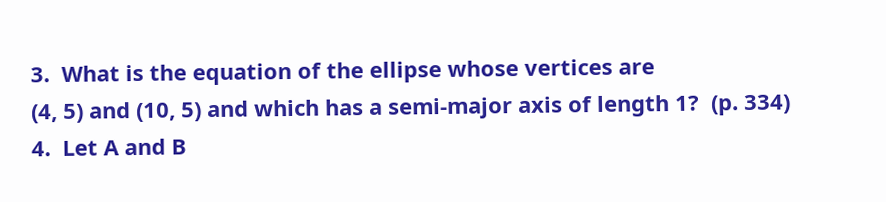3.  What is the equation of the ellipse whose vertices are
(4, 5) and (10, 5) and which has a semi-major axis of length 1?  (p. 334)
4.  Let A and B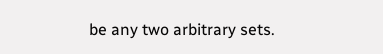be any two arbitrary sets.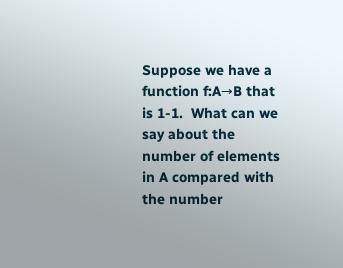Suppose we have a function f:A→B that is 1-1.  What can we say about the number of elements in A compared with the number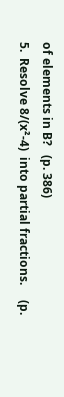of elements in B?   (p. 386)
5.  Resolve 8/(x²-4)  into partial fractions.     (p.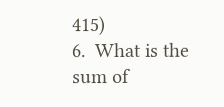415)
6.  What is the sum of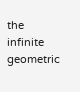the infinite geometric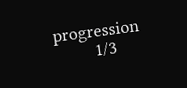progression
        1/3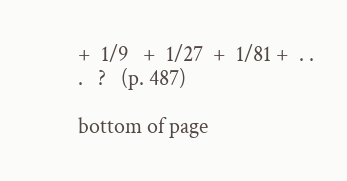+  1/9   +  1/27  +  1/81 +  . . .   ?   (p. 487)

bottom of page